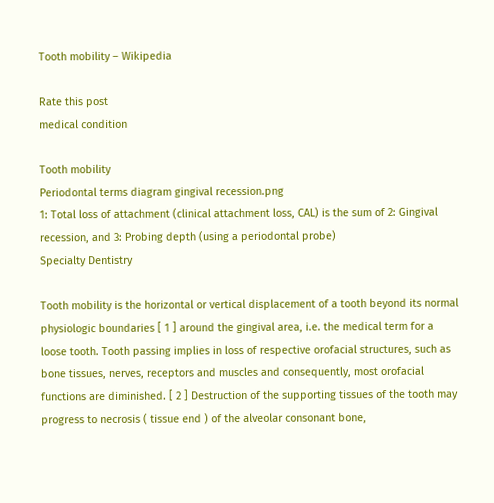Tooth mobility – Wikipedia

Rate this post
medical condition

Tooth mobility
Periodontal terms diagram gingival recession.png
1: Total loss of attachment (clinical attachment loss, CAL) is the sum of 2: Gingival recession, and 3: Probing depth (using a periodontal probe)
Specialty Dentistry

Tooth mobility is the horizontal or vertical displacement of a tooth beyond its normal physiologic boundaries [ 1 ] around the gingival area, i.e. the medical term for a loose tooth. Tooth passing implies in loss of respective orofacial structures, such as bone tissues, nerves, receptors and muscles and consequently, most orofacial functions are diminished. [ 2 ] Destruction of the supporting tissues of the tooth may progress to necrosis ( tissue end ) of the alveolar consonant bone,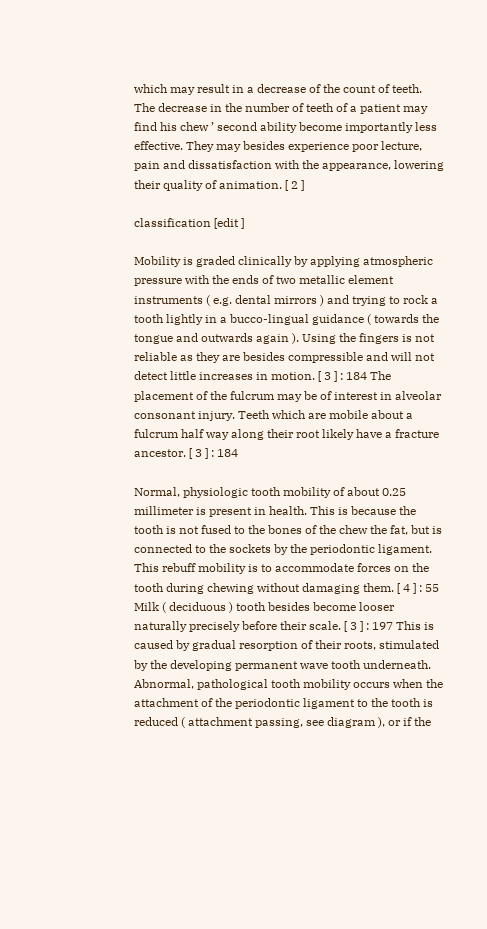which may result in a decrease of the count of teeth. The decrease in the number of teeth of a patient may find his chew ’ second ability become importantly less effective. They may besides experience poor lecture, pain and dissatisfaction with the appearance, lowering their quality of animation. [ 2 ]

classification [edit ]

Mobility is graded clinically by applying atmospheric pressure with the ends of two metallic element instruments ( e.g. dental mirrors ) and trying to rock a tooth lightly in a bucco-lingual guidance ( towards the tongue and outwards again ). Using the fingers is not reliable as they are besides compressible and will not detect little increases in motion. [ 3 ] : 184 The placement of the fulcrum may be of interest in alveolar consonant injury. Teeth which are mobile about a fulcrum half way along their root likely have a fracture ancestor. [ 3 ] : 184

Normal, physiologic tooth mobility of about 0.25 millimeter is present in health. This is because the tooth is not fused to the bones of the chew the fat, but is connected to the sockets by the periodontic ligament. This rebuff mobility is to accommodate forces on the tooth during chewing without damaging them. [ 4 ] : 55 Milk ( deciduous ) tooth besides become looser naturally precisely before their scale. [ 3 ] : 197 This is caused by gradual resorption of their roots, stimulated by the developing permanent wave tooth underneath. Abnormal, pathological tooth mobility occurs when the attachment of the periodontic ligament to the tooth is reduced ( attachment passing, see diagram ), or if the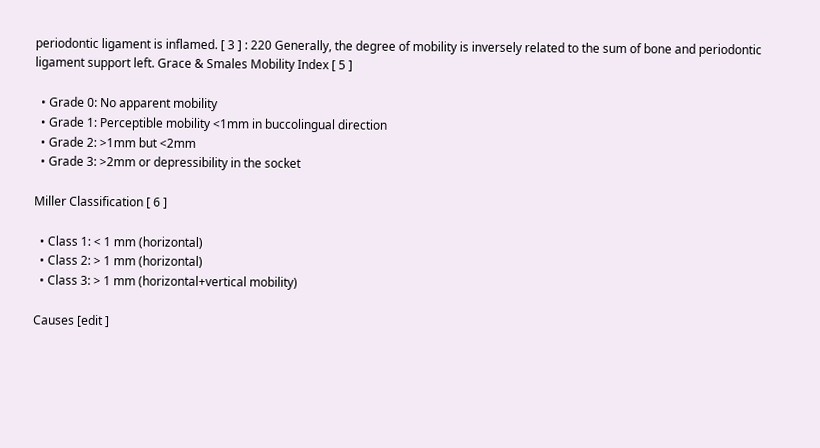periodontic ligament is inflamed. [ 3 ] : 220 Generally, the degree of mobility is inversely related to the sum of bone and periodontic ligament support left. Grace & Smales Mobility Index [ 5 ]

  • Grade 0: No apparent mobility
  • Grade 1: Perceptible mobility <1mm in buccolingual direction
  • Grade 2: >1mm but <2mm
  • Grade 3: >2mm or depressibility in the socket

Miller Classification [ 6 ]

  • Class 1: < 1 mm (horizontal)
  • Class 2: > 1 mm (horizontal)
  • Class 3: > 1 mm (horizontal+vertical mobility)

Causes [edit ]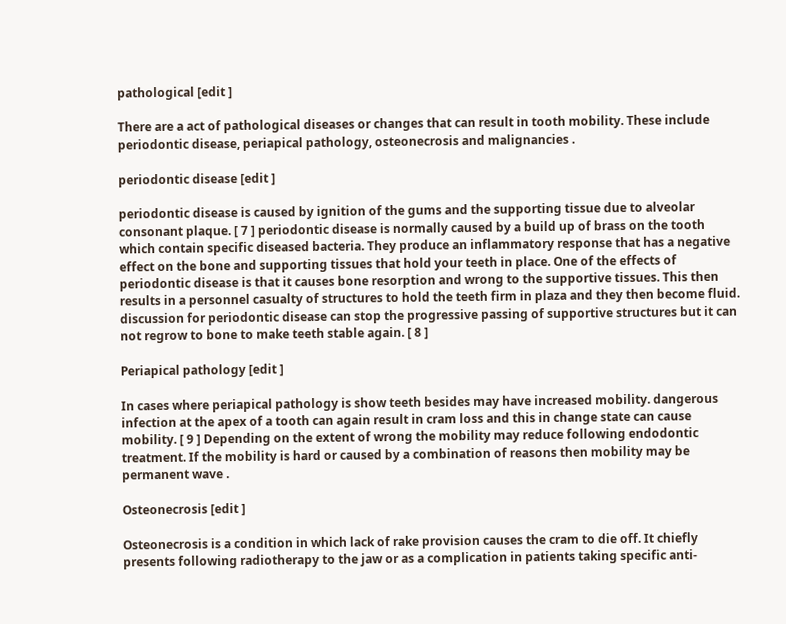pathological [edit ]

There are a act of pathological diseases or changes that can result in tooth mobility. These include periodontic disease, periapical pathology, osteonecrosis and malignancies .

periodontic disease [edit ]

periodontic disease is caused by ignition of the gums and the supporting tissue due to alveolar consonant plaque. [ 7 ] periodontic disease is normally caused by a build up of brass on the tooth which contain specific diseased bacteria. They produce an inflammatory response that has a negative effect on the bone and supporting tissues that hold your teeth in place. One of the effects of periodontic disease is that it causes bone resorption and wrong to the supportive tissues. This then results in a personnel casualty of structures to hold the teeth firm in plaza and they then become fluid. discussion for periodontic disease can stop the progressive passing of supportive structures but it can not regrow to bone to make teeth stable again. [ 8 ]

Periapical pathology [edit ]

In cases where periapical pathology is show teeth besides may have increased mobility. dangerous infection at the apex of a tooth can again result in cram loss and this in change state can cause mobility. [ 9 ] Depending on the extent of wrong the mobility may reduce following endodontic treatment. If the mobility is hard or caused by a combination of reasons then mobility may be permanent wave .

Osteonecrosis [edit ]

Osteonecrosis is a condition in which lack of rake provision causes the cram to die off. It chiefly presents following radiotherapy to the jaw or as a complication in patients taking specific anti-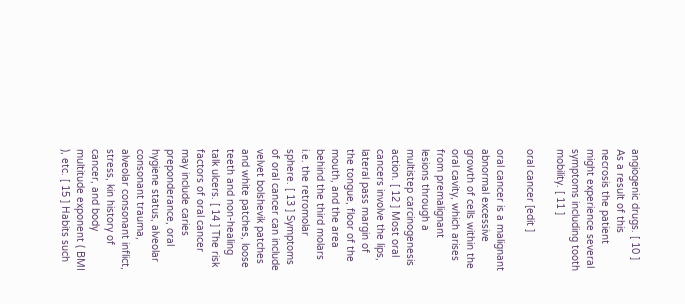angiogenic drugs. [ 10 ] As a result of this necrosis the patient might experience several symptoms including tooth mobility. [ 11 ]

oral cancer [edit ]

oral cancer is a malignant abnormal excessive growth of cells within the oral cavity, which arises from premalignant lesions through a multistep carcinogenesis action. [ 12 ] Most oral cancers involve the lips, lateral pass margin of the tongue, floor of the mouth, and the area behind the third molars i.e. the retromolar sphere. [ 13 ] Symptoms of oral cancer can include velvet bolshevik patches and white patches, loose teeth and non-healing talk ulcers. [ 14 ] The risk factors of oral cancer may include caries preponderance, oral hygiene status, alveolar consonant trauma, alveolar consonant inflict, stress, kin history of cancer, and body multitude exponent ( BMI ), etc. [ 15 ] Habits such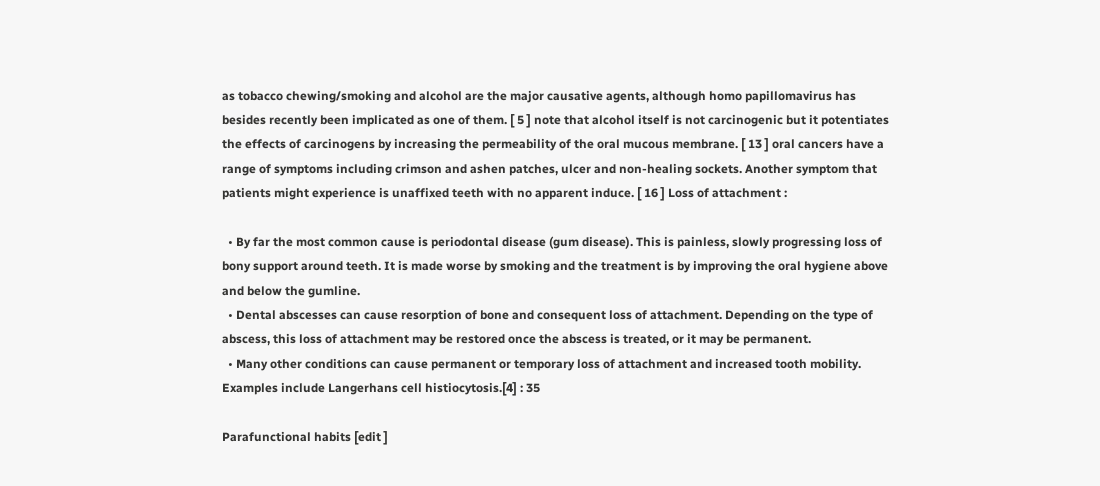as tobacco chewing/smoking and alcohol are the major causative agents, although homo papillomavirus has besides recently been implicated as one of them. [ 5 ] note that alcohol itself is not carcinogenic but it potentiates the effects of carcinogens by increasing the permeability of the oral mucous membrane. [ 13 ] oral cancers have a range of symptoms including crimson and ashen patches, ulcer and non-healing sockets. Another symptom that patients might experience is unaffixed teeth with no apparent induce. [ 16 ] Loss of attachment :

  • By far the most common cause is periodontal disease (gum disease). This is painless, slowly progressing loss of bony support around teeth. It is made worse by smoking and the treatment is by improving the oral hygiene above and below the gumline.
  • Dental abscesses can cause resorption of bone and consequent loss of attachment. Depending on the type of abscess, this loss of attachment may be restored once the abscess is treated, or it may be permanent.
  • Many other conditions can cause permanent or temporary loss of attachment and increased tooth mobility. Examples include Langerhans cell histiocytosis.[4] : 35

Parafunctional habits [edit ]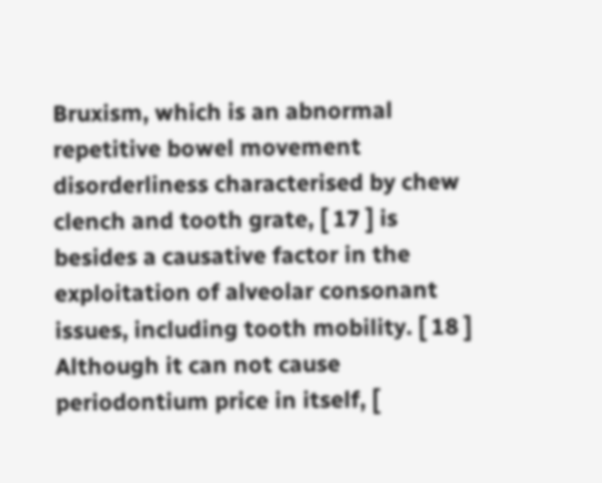Bruxism, which is an abnormal repetitive bowel movement disorderliness characterised by chew clench and tooth grate, [ 17 ] is besides a causative factor in the exploitation of alveolar consonant issues, including tooth mobility. [ 18 ] Although it can not cause periodontium price in itself, [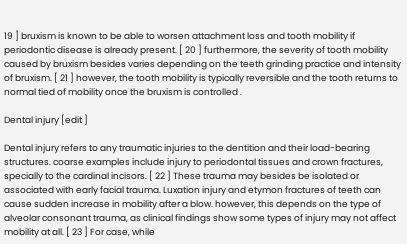19 ] bruxism is known to be able to worsen attachment loss and tooth mobility if periodontic disease is already present. [ 20 ] furthermore, the severity of tooth mobility caused by bruxism besides varies depending on the teeth grinding practice and intensity of bruxism. [ 21 ] however, the tooth mobility is typically reversible and the tooth returns to normal tied of mobility once the bruxism is controlled .

Dental injury [edit ]

Dental injury refers to any traumatic injuries to the dentition and their load-bearing structures. coarse examples include injury to periodontal tissues and crown fractures, specially to the cardinal incisors. [ 22 ] These trauma may besides be isolated or associated with early facial trauma. Luxation injury and etymon fractures of teeth can cause sudden increase in mobility after a blow. however, this depends on the type of alveolar consonant trauma, as clinical findings show some types of injury may not affect mobility at all. [ 23 ] For case, while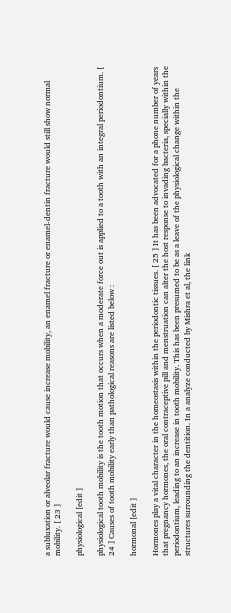a subluxation or alveolar fracture would cause increase mobility, an enamel fracture or enamel-dentin fracture would still show normal mobility. [ 23 ]

physiological [edit ]

physiological tooth mobility is the tooth motion that occurs when a moderate force out is applied to a tooth with an integral periodontium. [ 24 ] Causes of tooth mobility early than pathological reasons are listed below :

hormonal [edit ]

Hormones play a vital character in the homeostasis within the periodontic tissues. [ 25 ] It has been advocated for a phone number of years that pregnancy hormones, the oral contraceptive pill and menstruation can alter the host response to invading bacteria, specially within the periodontium, leading to an increase in tooth mobility. This has been presumed to be as a leave of the physiological change within the structures surrounding the dentition. In a analyze conducted by Mishra et al, the link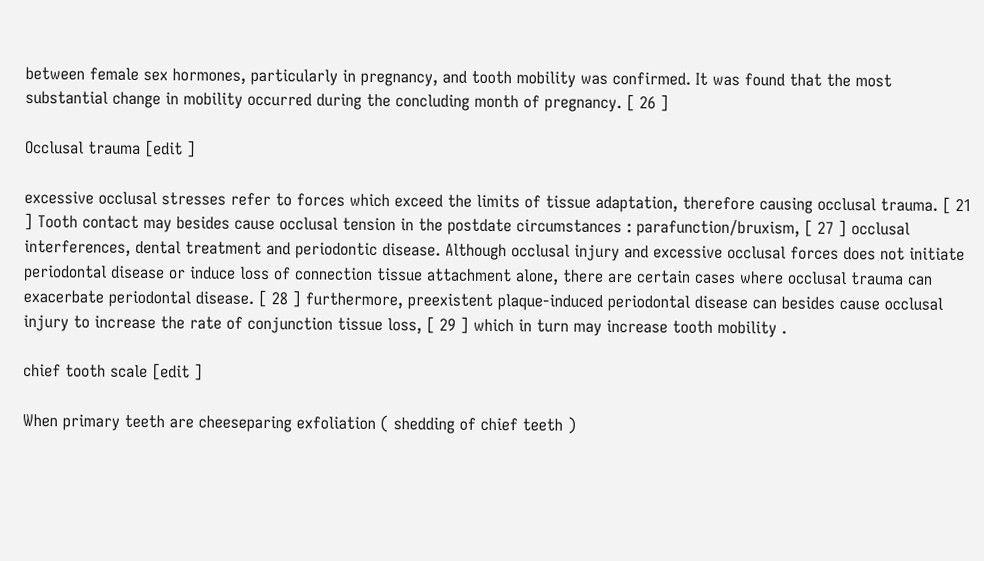between female sex hormones, particularly in pregnancy, and tooth mobility was confirmed. It was found that the most substantial change in mobility occurred during the concluding month of pregnancy. [ 26 ]

Occlusal trauma [edit ]

excessive occlusal stresses refer to forces which exceed the limits of tissue adaptation, therefore causing occlusal trauma. [ 21 ] Tooth contact may besides cause occlusal tension in the postdate circumstances : parafunction/bruxism, [ 27 ] occlusal interferences, dental treatment and periodontic disease. Although occlusal injury and excessive occlusal forces does not initiate periodontal disease or induce loss of connection tissue attachment alone, there are certain cases where occlusal trauma can exacerbate periodontal disease. [ 28 ] furthermore, preexistent plaque-induced periodontal disease can besides cause occlusal injury to increase the rate of conjunction tissue loss, [ 29 ] which in turn may increase tooth mobility .

chief tooth scale [edit ]

When primary teeth are cheeseparing exfoliation ( shedding of chief teeth )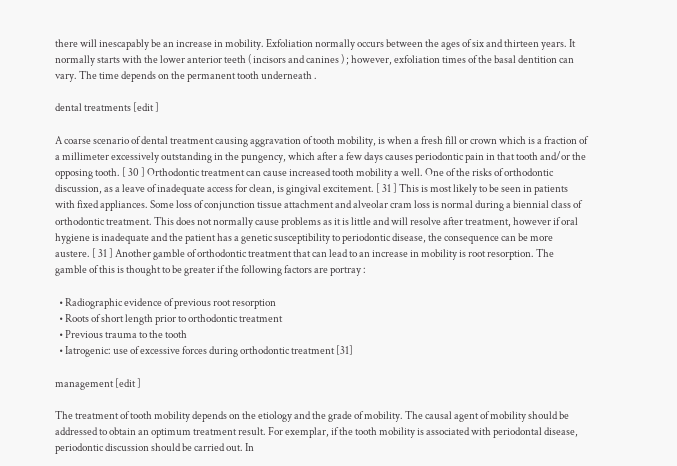there will inescapably be an increase in mobility. Exfoliation normally occurs between the ages of six and thirteen years. It normally starts with the lower anterior teeth ( incisors and canines ) ; however, exfoliation times of the basal dentition can vary. The time depends on the permanent tooth underneath .

dental treatments [edit ]

A coarse scenario of dental treatment causing aggravation of tooth mobility, is when a fresh fill or crown which is a fraction of a millimeter excessively outstanding in the pungency, which after a few days causes periodontic pain in that tooth and/or the opposing tooth. [ 30 ] Orthodontic treatment can cause increased tooth mobility a well. One of the risks of orthodontic discussion, as a leave of inadequate access for clean, is gingival excitement. [ 31 ] This is most likely to be seen in patients with fixed appliances. Some loss of conjunction tissue attachment and alveolar cram loss is normal during a biennial class of orthodontic treatment. This does not normally cause problems as it is little and will resolve after treatment, however if oral hygiene is inadequate and the patient has a genetic susceptibility to periodontic disease, the consequence can be more austere. [ 31 ] Another gamble of orthodontic treatment that can lead to an increase in mobility is root resorption. The gamble of this is thought to be greater if the following factors are portray :

  • Radiographic evidence of previous root resorption
  • Roots of short length prior to orthodontic treatment
  • Previous trauma to the tooth
  • Iatrogenic: use of excessive forces during orthodontic treatment [31]

management [edit ]

The treatment of tooth mobility depends on the etiology and the grade of mobility. The causal agent of mobility should be addressed to obtain an optimum treatment result. For exemplar, if the tooth mobility is associated with periodontal disease, periodontic discussion should be carried out. In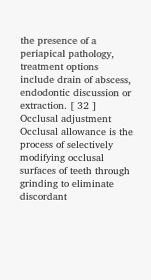the presence of a periapical pathology, treatment options include drain of abscess, endodontic discussion or extraction. [ 32 ] Occlusal adjustment Occlusal allowance is the process of selectively modifying occlusal surfaces of teeth through grinding to eliminate discordant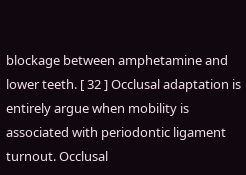blockage between amphetamine and lower teeth. [ 32 ] Occlusal adaptation is entirely argue when mobility is associated with periodontic ligament turnout. Occlusal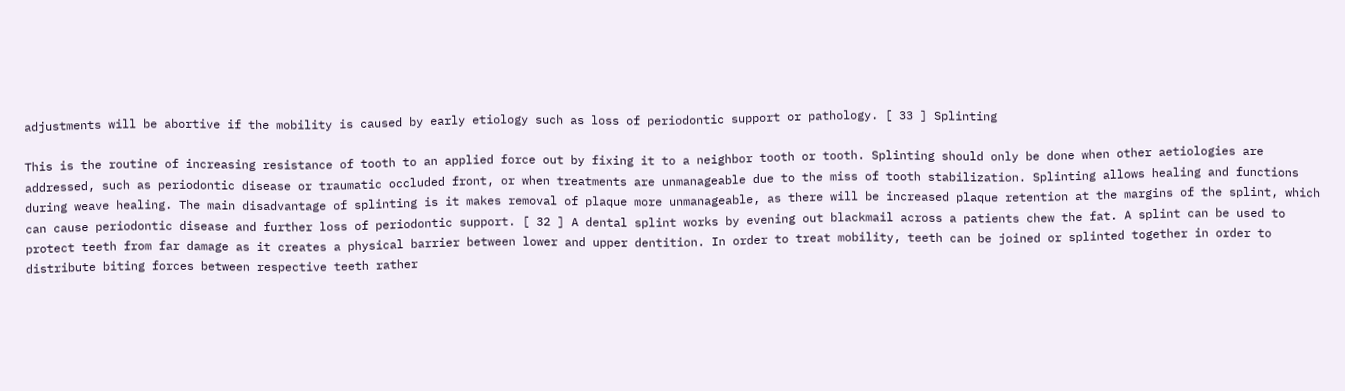adjustments will be abortive if the mobility is caused by early etiology such as loss of periodontic support or pathology. [ 33 ] Splinting

This is the routine of increasing resistance of tooth to an applied force out by fixing it to a neighbor tooth or tooth. Splinting should only be done when other aetiologies are addressed, such as periodontic disease or traumatic occluded front, or when treatments are unmanageable due to the miss of tooth stabilization. Splinting allows healing and functions during weave healing. The main disadvantage of splinting is it makes removal of plaque more unmanageable, as there will be increased plaque retention at the margins of the splint, which can cause periodontic disease and further loss of periodontic support. [ 32 ] A dental splint works by evening out blackmail across a patients chew the fat. A splint can be used to protect teeth from far damage as it creates a physical barrier between lower and upper dentition. In order to treat mobility, teeth can be joined or splinted together in order to distribute biting forces between respective teeth rather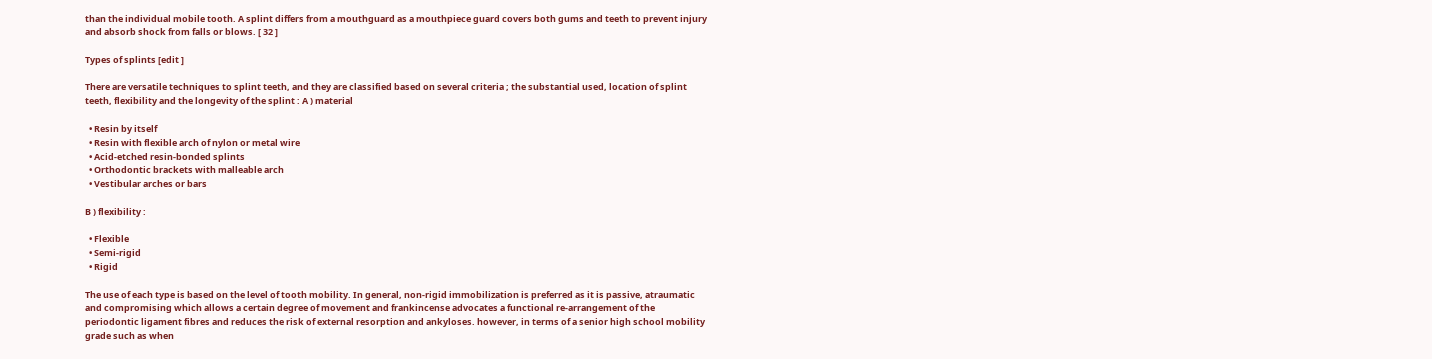than the individual mobile tooth. A splint differs from a mouthguard as a mouthpiece guard covers both gums and teeth to prevent injury and absorb shock from falls or blows. [ 32 ]

Types of splints [edit ]

There are versatile techniques to splint teeth, and they are classified based on several criteria ; the substantial used, location of splint teeth, flexibility and the longevity of the splint : A ) material

  • Resin by itself
  • Resin with flexible arch of nylon or metal wire
  • Acid-etched resin-bonded splints
  • Orthodontic brackets with malleable arch
  • Vestibular arches or bars

B ) flexibility :

  • Flexible
  • Semi-rigid
  • Rigid

The use of each type is based on the level of tooth mobility. In general, non-rigid immobilization is preferred as it is passive, atraumatic and compromising which allows a certain degree of movement and frankincense advocates a functional re-arrangement of the periodontic ligament fibres and reduces the risk of external resorption and ankyloses. however, in terms of a senior high school mobility grade such as when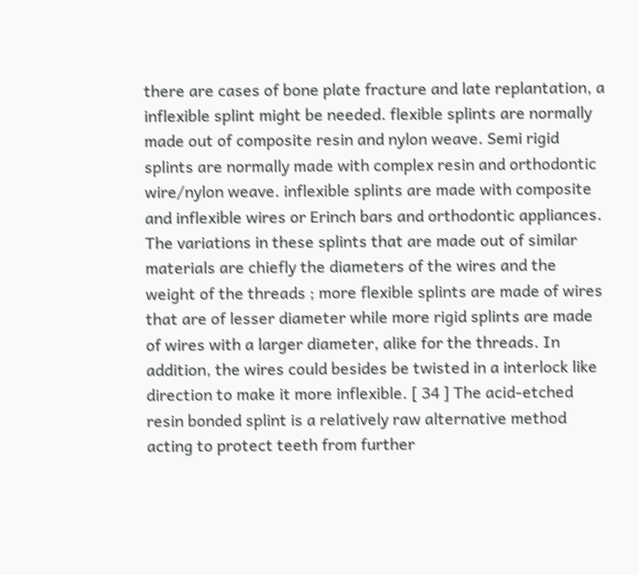there are cases of bone plate fracture and late replantation, a inflexible splint might be needed. flexible splints are normally made out of composite resin and nylon weave. Semi rigid splints are normally made with complex resin and orthodontic wire/nylon weave. inflexible splints are made with composite and inflexible wires or Erinch bars and orthodontic appliances. The variations in these splints that are made out of similar materials are chiefly the diameters of the wires and the weight of the threads ; more flexible splints are made of wires that are of lesser diameter while more rigid splints are made of wires with a larger diameter, alike for the threads. In addition, the wires could besides be twisted in a interlock like direction to make it more inflexible. [ 34 ] The acid-etched resin bonded splint is a relatively raw alternative method acting to protect teeth from further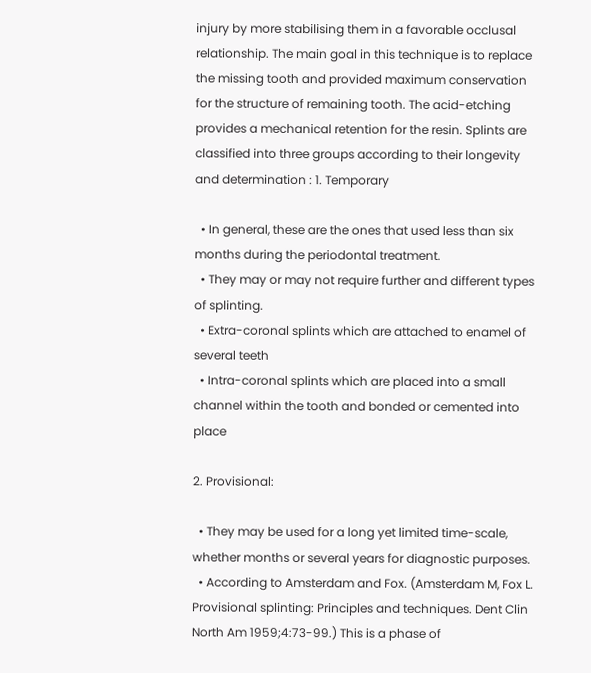injury by more stabilising them in a favorable occlusal relationship. The main goal in this technique is to replace the missing tooth and provided maximum conservation for the structure of remaining tooth. The acid-etching provides a mechanical retention for the resin. Splints are classified into three groups according to their longevity and determination : 1. Temporary

  • In general, these are the ones that used less than six months during the periodontal treatment.
  • They may or may not require further and different types of splinting.
  • Extra-coronal splints which are attached to enamel of several teeth
  • Intra-coronal splints which are placed into a small channel within the tooth and bonded or cemented into place

2. Provisional:

  • They may be used for a long yet limited time-scale, whether months or several years for diagnostic purposes.
  • According to Amsterdam and Fox. (Amsterdam M, Fox L. Provisional splinting: Principles and techniques. Dent Clin North Am 1959;4:73-99.) This is a phase of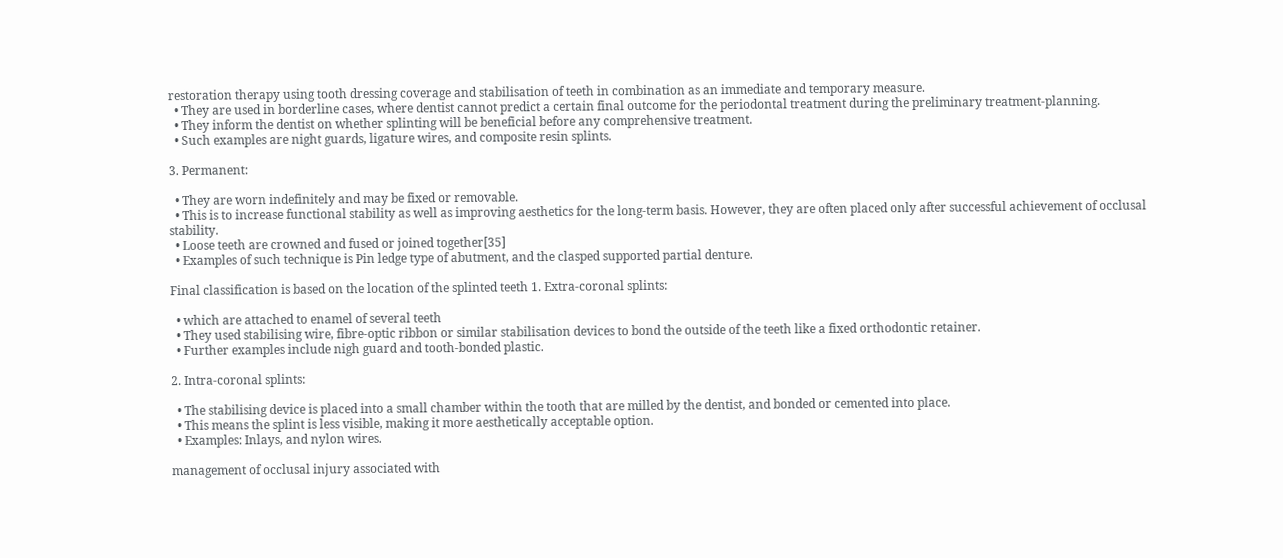restoration therapy using tooth dressing coverage and stabilisation of teeth in combination as an immediate and temporary measure.
  • They are used in borderline cases, where dentist cannot predict a certain final outcome for the periodontal treatment during the preliminary treatment-planning.
  • They inform the dentist on whether splinting will be beneficial before any comprehensive treatment.
  • Such examples are night guards, ligature wires, and composite resin splints.

3. Permanent:

  • They are worn indefinitely and may be fixed or removable.
  • This is to increase functional stability as well as improving aesthetics for the long-term basis. However, they are often placed only after successful achievement of occlusal stability.
  • Loose teeth are crowned and fused or joined together[35]
  • Examples of such technique is Pin ledge type of abutment, and the clasped supported partial denture.

Final classification is based on the location of the splinted teeth 1. Extra-coronal splints:

  • which are attached to enamel of several teeth
  • They used stabilising wire, fibre-optic ribbon or similar stabilisation devices to bond the outside of the teeth like a fixed orthodontic retainer.
  • Further examples include nigh guard and tooth-bonded plastic.

2. Intra-coronal splints:

  • The stabilising device is placed into a small chamber within the tooth that are milled by the dentist, and bonded or cemented into place.
  • This means the splint is less visible, making it more aesthetically acceptable option.
  • Examples: Inlays, and nylon wires.

management of occlusal injury associated with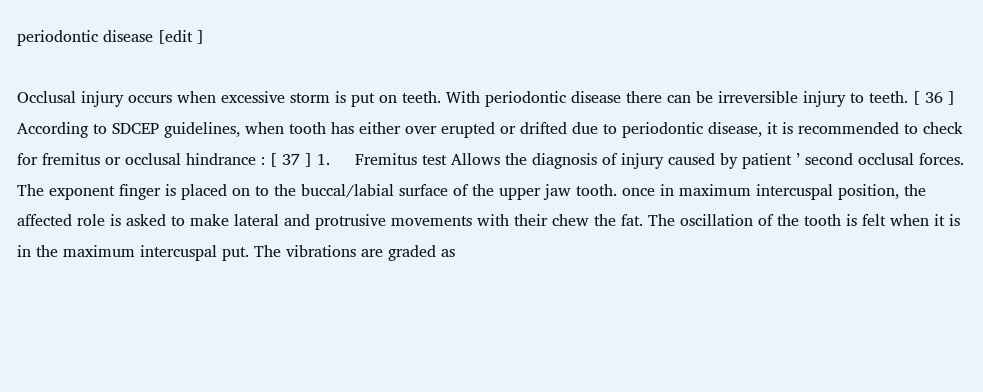periodontic disease [edit ]

Occlusal injury occurs when excessive storm is put on teeth. With periodontic disease there can be irreversible injury to teeth. [ 36 ] According to SDCEP guidelines, when tooth has either over erupted or drifted due to periodontic disease, it is recommended to check for fremitus or occlusal hindrance : [ 37 ] 1.     Fremitus test Allows the diagnosis of injury caused by patient ’ second occlusal forces. The exponent finger is placed on to the buccal/labial surface of the upper jaw tooth. once in maximum intercuspal position, the affected role is asked to make lateral and protrusive movements with their chew the fat. The oscillation of the tooth is felt when it is in the maximum intercuspal put. The vibrations are graded as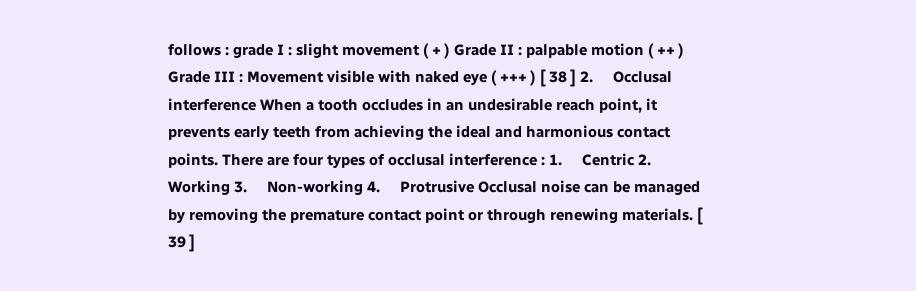follows : grade I : slight movement ( + ) Grade II : palpable motion ( ++ ) Grade III : Movement visible with naked eye ( +++ ) [ 38 ] 2.     Occlusal interference When a tooth occludes in an undesirable reach point, it prevents early teeth from achieving the ideal and harmonious contact points. There are four types of occlusal interference : 1.     Centric 2.     Working 3.     Non-working 4.     Protrusive Occlusal noise can be managed by removing the premature contact point or through renewing materials. [ 39 ]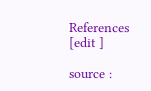References [edit ]

source :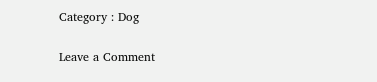Category : Dog

Leave a Comment